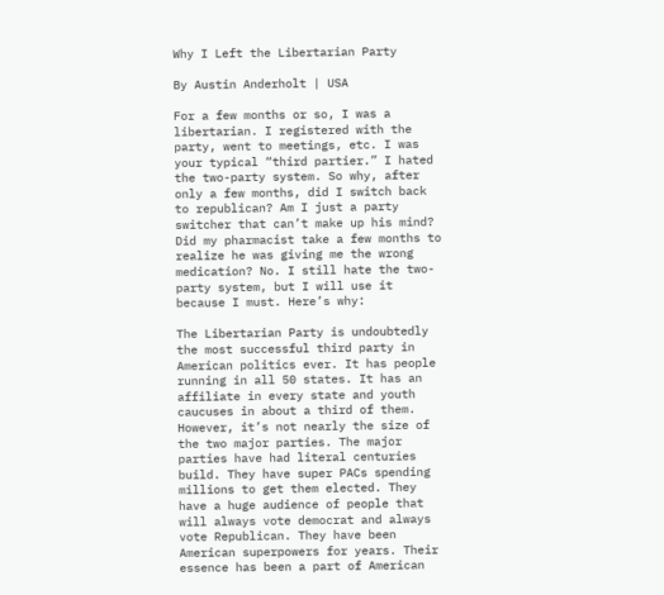Why I Left the Libertarian Party

By Austin Anderholt | USA

For a few months or so, I was a libertarian. I registered with the party, went to meetings, etc. I was your typical “third partier.” I hated the two-party system. So why, after only a few months, did I switch back to republican? Am I just a party switcher that can’t make up his mind? Did my pharmacist take a few months to realize he was giving me the wrong medication? No. I still hate the two-party system, but I will use it because I must. Here’s why:

The Libertarian Party is undoubtedly the most successful third party in American politics ever. It has people running in all 50 states. It has an affiliate in every state and youth caucuses in about a third of them. However, it’s not nearly the size of the two major parties. The major parties have had literal centuries build. They have super PACs spending millions to get them elected. They have a huge audience of people that will always vote democrat and always vote Republican. They have been American superpowers for years. Their essence has been a part of American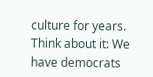culture for years. Think about it: We have democrats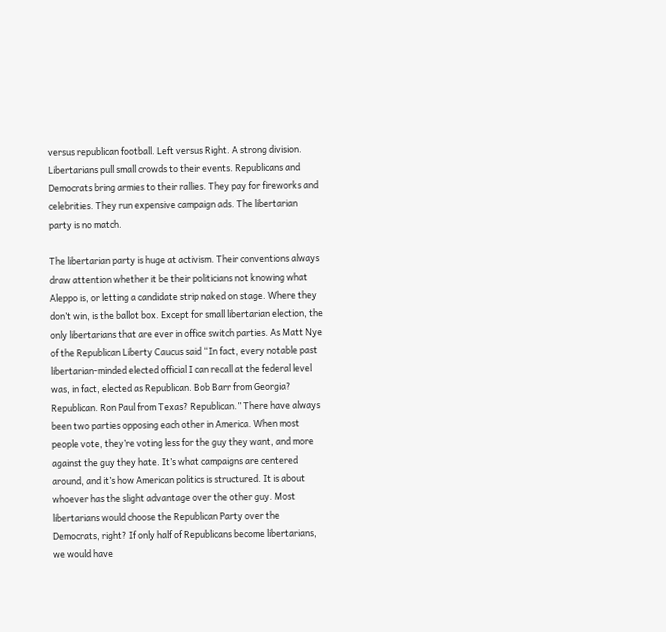versus republican football. Left versus Right. A strong division. Libertarians pull small crowds to their events. Republicans and Democrats bring armies to their rallies. They pay for fireworks and celebrities. They run expensive campaign ads. The libertarian party is no match.

The libertarian party is huge at activism. Their conventions always draw attention whether it be their politicians not knowing what Aleppo is, or letting a candidate strip naked on stage. Where they don’t win, is the ballot box. Except for small libertarian election, the only libertarians that are ever in office switch parties. As Matt Nye of the Republican Liberty Caucus said “In fact, every notable past libertarian-minded elected official I can recall at the federal level was, in fact, elected as Republican. Bob Barr from Georgia? Republican. Ron Paul from Texas? Republican.” There have always been two parties opposing each other in America. When most people vote, they’re voting less for the guy they want, and more against the guy they hate. It’s what campaigns are centered around, and it’s how American politics is structured. It is about whoever has the slight advantage over the other guy. Most libertarians would choose the Republican Party over the Democrats, right? If only half of Republicans become libertarians, we would have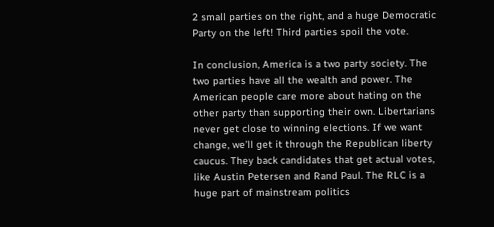2 small parties on the right, and a huge Democratic Party on the left! Third parties spoil the vote.

In conclusion, America is a two party society. The two parties have all the wealth and power. The American people care more about hating on the other party than supporting their own. Libertarians never get close to winning elections. If we want change, we’ll get it through the Republican liberty caucus. They back candidates that get actual votes, like Austin Petersen and Rand Paul. The RLC is a huge part of mainstream politics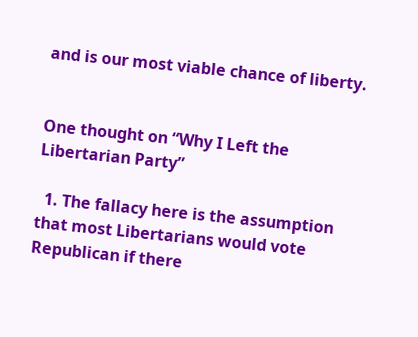and is our most viable chance of liberty.


One thought on “Why I Left the Libertarian Party”

  1. The fallacy here is the assumption that most Libertarians would vote Republican if there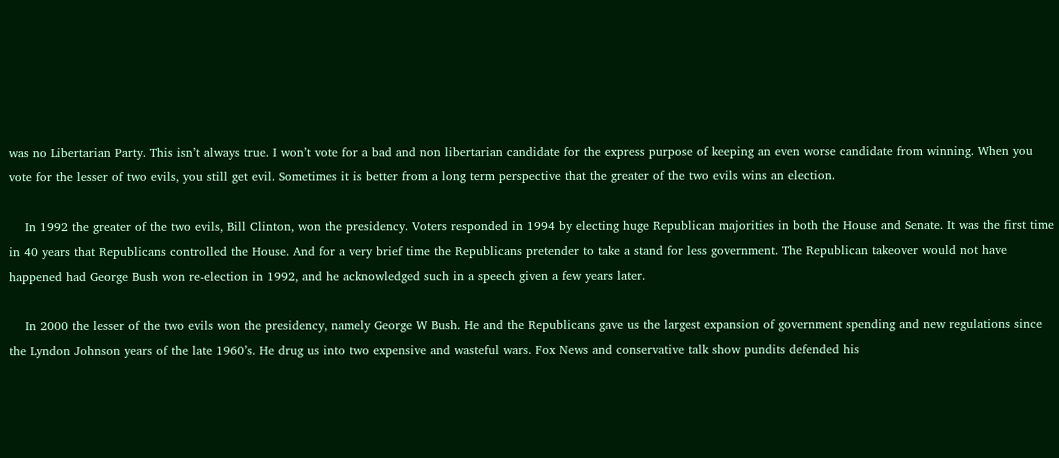was no Libertarian Party. This isn’t always true. I won’t vote for a bad and non libertarian candidate for the express purpose of keeping an even worse candidate from winning. When you vote for the lesser of two evils, you still get evil. Sometimes it is better from a long term perspective that the greater of the two evils wins an election.

    In 1992 the greater of the two evils, Bill Clinton, won the presidency. Voters responded in 1994 by electing huge Republican majorities in both the House and Senate. It was the first time in 40 years that Republicans controlled the House. And for a very brief time the Republicans pretender to take a stand for less government. The Republican takeover would not have happened had George Bush won re-election in 1992, and he acknowledged such in a speech given a few years later.

    In 2000 the lesser of the two evils won the presidency, namely George W Bush. He and the Republicans gave us the largest expansion of government spending and new regulations since the Lyndon Johnson years of the late 1960’s. He drug us into two expensive and wasteful wars. Fox News and conservative talk show pundits defended his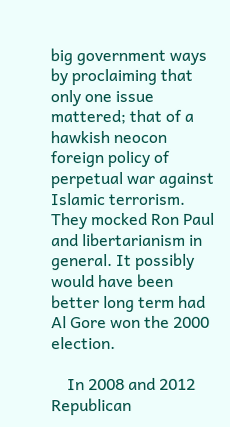big government ways by proclaiming that only one issue mattered; that of a hawkish neocon foreign policy of perpetual war against Islamic terrorism. They mocked Ron Paul and libertarianism in general. It possibly would have been better long term had Al Gore won the 2000 election.

    In 2008 and 2012 Republican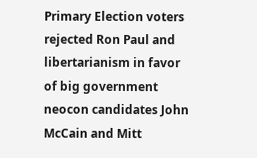Primary Election voters rejected Ron Paul and libertarianism in favor of big government neocon candidates John McCain and Mitt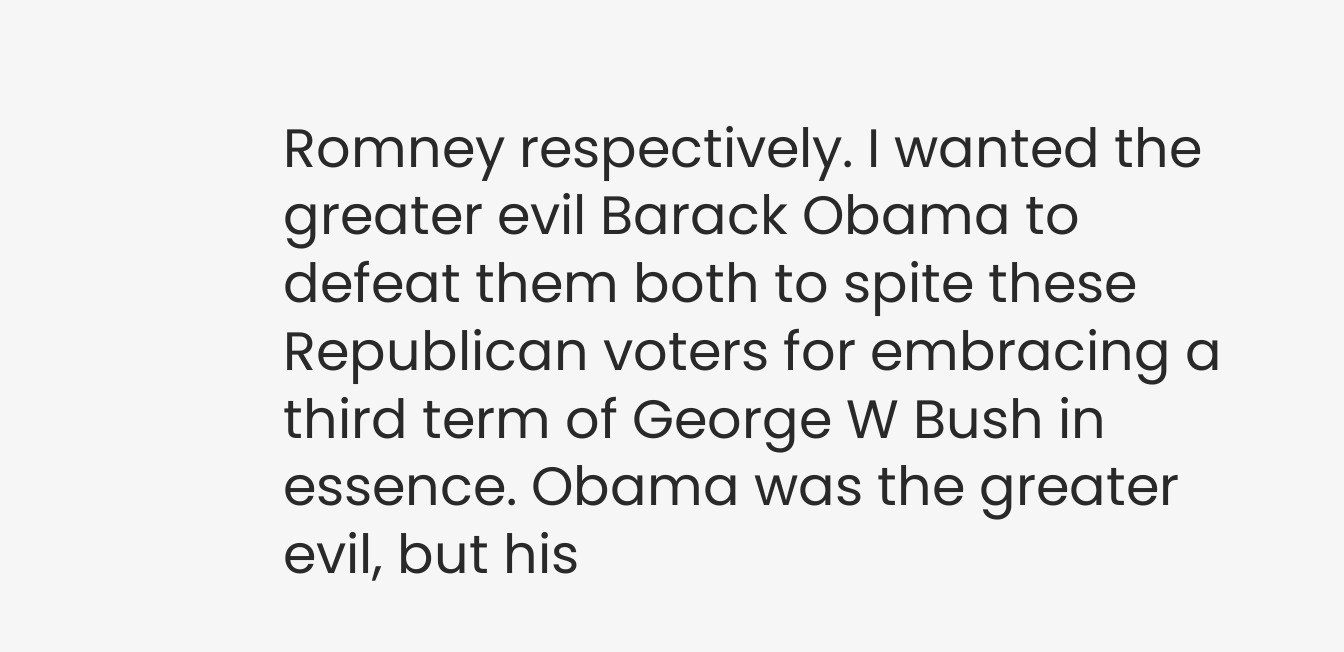Romney respectively. I wanted the greater evil Barack Obama to defeat them both to spite these Republican voters for embracing a third term of George W Bush in essence. Obama was the greater evil, but his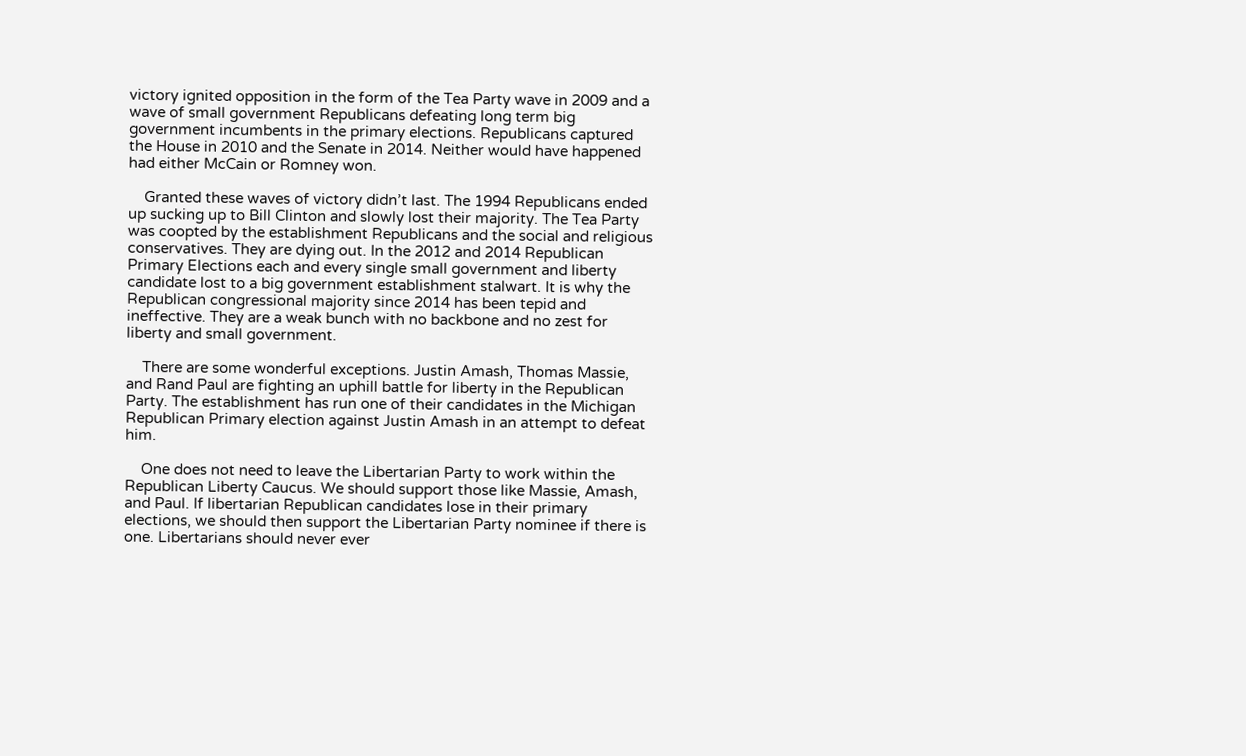victory ignited opposition in the form of the Tea Party wave in 2009 and a wave of small government Republicans defeating long term big government incumbents in the primary elections. Republicans captured the House in 2010 and the Senate in 2014. Neither would have happened had either McCain or Romney won.

    Granted these waves of victory didn’t last. The 1994 Republicans ended up sucking up to Bill Clinton and slowly lost their majority. The Tea Party was coopted by the establishment Republicans and the social and religious conservatives. They are dying out. In the 2012 and 2014 Republican Primary Elections each and every single small government and liberty candidate lost to a big government establishment stalwart. It is why the Republican congressional majority since 2014 has been tepid and ineffective. They are a weak bunch with no backbone and no zest for liberty and small government.

    There are some wonderful exceptions. Justin Amash, Thomas Massie, and Rand Paul are fighting an uphill battle for liberty in the Republican Party. The establishment has run one of their candidates in the Michigan Republican Primary election against Justin Amash in an attempt to defeat him.

    One does not need to leave the Libertarian Party to work within the Republican Liberty Caucus. We should support those like Massie, Amash, and Paul. If libertarian Republican candidates lose in their primary elections, we should then support the Libertarian Party nominee if there is one. Libertarians should never ever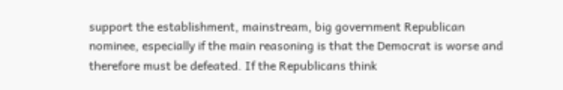support the establishment, mainstream, big government Republican nominee, especially if the main reasoning is that the Democrat is worse and therefore must be defeated. If the Republicans think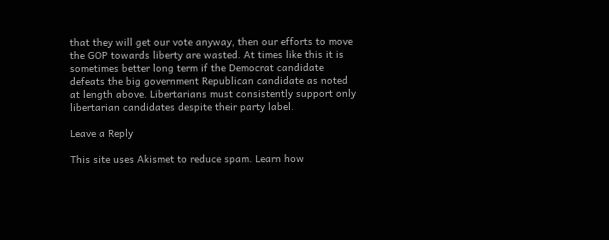that they will get our vote anyway, then our efforts to move the GOP towards liberty are wasted. At times like this it is sometimes better long term if the Democrat candidate defeats the big government Republican candidate as noted at length above. Libertarians must consistently support only libertarian candidates despite their party label.

Leave a Reply

This site uses Akismet to reduce spam. Learn how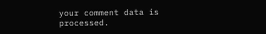your comment data is processed.